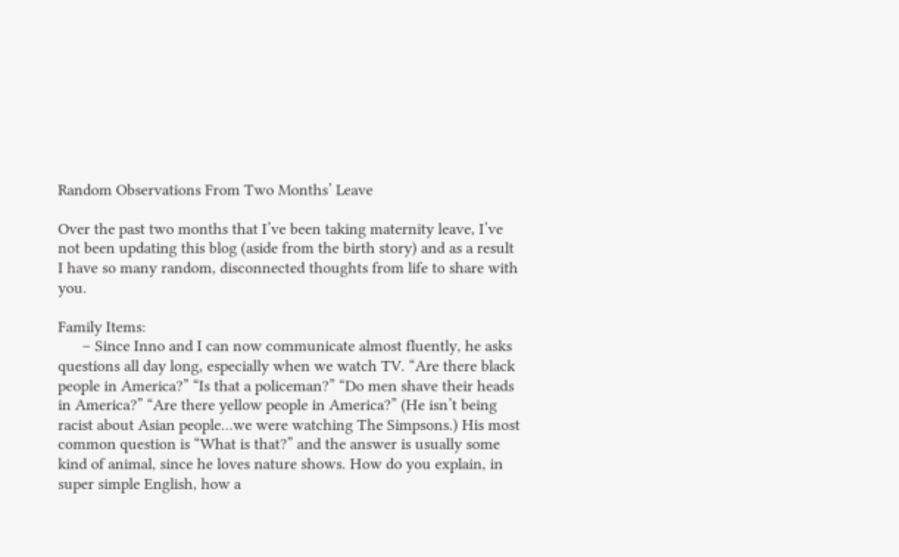Random Observations From Two Months’ Leave

Over the past two months that I’ve been taking maternity leave, I’ve not been updating this blog (aside from the birth story) and as a result I have so many random, disconnected thoughts from life to share with you.

Family Items:
      – Since Inno and I can now communicate almost fluently, he asks questions all day long, especially when we watch TV. “Are there black people in America?” “Is that a policeman?” “Do men shave their heads in America?” “Are there yellow people in America?” (He isn’t being racist about Asian people…we were watching The Simpsons.) His most common question is “What is that?” and the answer is usually some kind of animal, since he loves nature shows. How do you explain, in super simple English, how a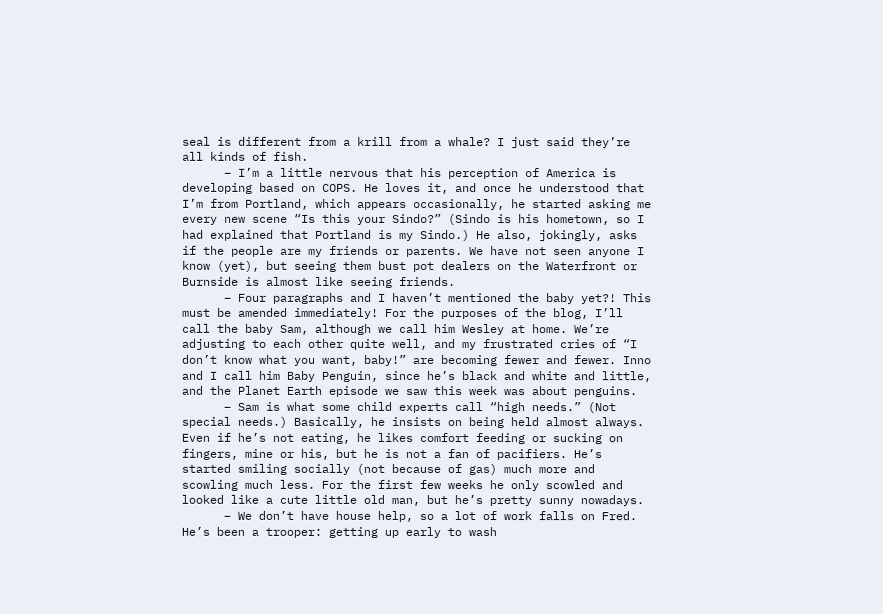seal is different from a krill from a whale? I just said they’re all kinds of fish.
      – I’m a little nervous that his perception of America is developing based on COPS. He loves it, and once he understood that I’m from Portland, which appears occasionally, he started asking me every new scene “Is this your Sindo?” (Sindo is his hometown, so I had explained that Portland is my Sindo.) He also, jokingly, asks if the people are my friends or parents. We have not seen anyone I know (yet), but seeing them bust pot dealers on the Waterfront or Burnside is almost like seeing friends.
      – Four paragraphs and I haven’t mentioned the baby yet?! This must be amended immediately! For the purposes of the blog, I’ll call the baby Sam, although we call him Wesley at home. We’re adjusting to each other quite well, and my frustrated cries of “I don’t know what you want, baby!” are becoming fewer and fewer. Inno and I call him Baby Penguin, since he’s black and white and little, and the Planet Earth episode we saw this week was about penguins.
      – Sam is what some child experts call “high needs.” (Not special needs.) Basically, he insists on being held almost always. Even if he’s not eating, he likes comfort feeding or sucking on fingers, mine or his, but he is not a fan of pacifiers. He’s started smiling socially (not because of gas) much more and scowling much less. For the first few weeks he only scowled and looked like a cute little old man, but he’s pretty sunny nowadays.
      – We don’t have house help, so a lot of work falls on Fred. He’s been a trooper: getting up early to wash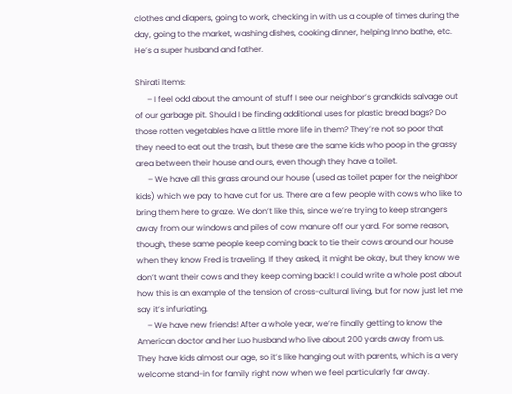clothes and diapers, going to work, checking in with us a couple of times during the day, going to the market, washing dishes, cooking dinner, helping Inno bathe, etc. He’s a super husband and father.

Shirati Items:
      – I feel odd about the amount of stuff I see our neighbor’s grandkids salvage out of our garbage pit. Should I be finding additional uses for plastic bread bags? Do those rotten vegetables have a little more life in them? They’re not so poor that they need to eat out the trash, but these are the same kids who poop in the grassy area between their house and ours, even though they have a toilet.
      – We have all this grass around our house (used as toilet paper for the neighbor kids) which we pay to have cut for us. There are a few people with cows who like to bring them here to graze. We don’t like this, since we’re trying to keep strangers away from our windows and piles of cow manure off our yard. For some reason, though, these same people keep coming back to tie their cows around our house when they know Fred is traveling. If they asked, it might be okay, but they know we don’t want their cows and they keep coming back! I could write a whole post about how this is an example of the tension of cross-cultural living, but for now just let me say it’s infuriating.
     – We have new friends! After a whole year, we’re finally getting to know the American doctor and her Luo husband who live about 200 yards away from us. They have kids almost our age, so it’s like hanging out with parents, which is a very welcome stand-in for family right now when we feel particularly far away.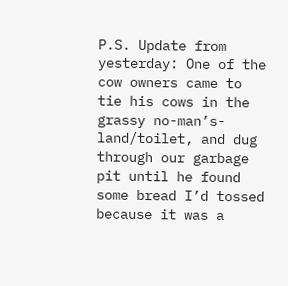P.S. Update from yesterday: One of the cow owners came to tie his cows in the grassy no-man’s-land/toilet, and dug through our garbage pit until he found some bread I’d tossed because it was a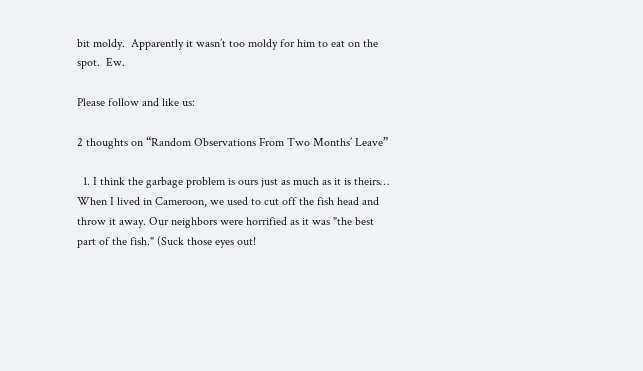bit moldy.  Apparently it wasn’t too moldy for him to eat on the spot.  Ew.

Please follow and like us:

2 thoughts on “Random Observations From Two Months’ Leave”

  1. I think the garbage problem is ours just as much as it is theirs… When I lived in Cameroon, we used to cut off the fish head and throw it away. Our neighbors were horrified as it was "the best part of the fish." (Suck those eyes out!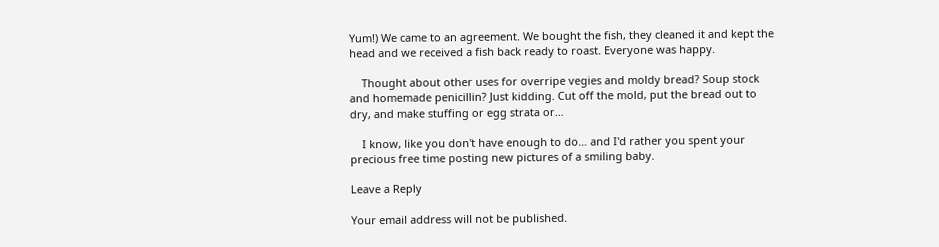Yum!) We came to an agreement. We bought the fish, they cleaned it and kept the head and we received a fish back ready to roast. Everyone was happy.

    Thought about other uses for overripe vegies and moldy bread? Soup stock and homemade penicillin? Just kidding. Cut off the mold, put the bread out to dry, and make stuffing or egg strata or…

    I know, like you don't have enough to do… and I'd rather you spent your precious free time posting new pictures of a smiling baby.

Leave a Reply

Your email address will not be published.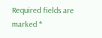Required fields are marked *